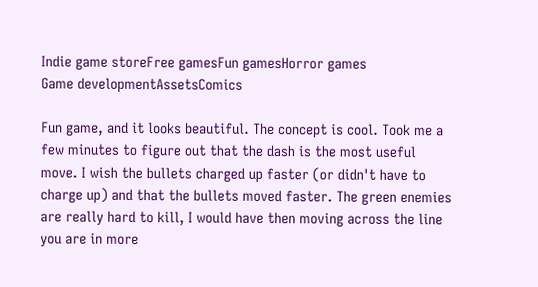Indie game storeFree gamesFun gamesHorror games
Game developmentAssetsComics

Fun game, and it looks beautiful. The concept is cool. Took me a few minutes to figure out that the dash is the most useful move. I wish the bullets charged up faster (or didn't have to charge up) and that the bullets moved faster. The green enemies are really hard to kill, I would have then moving across the line you are in more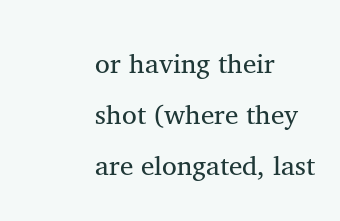or having their shot (where they are elongated, last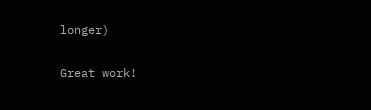longer)

Great work!